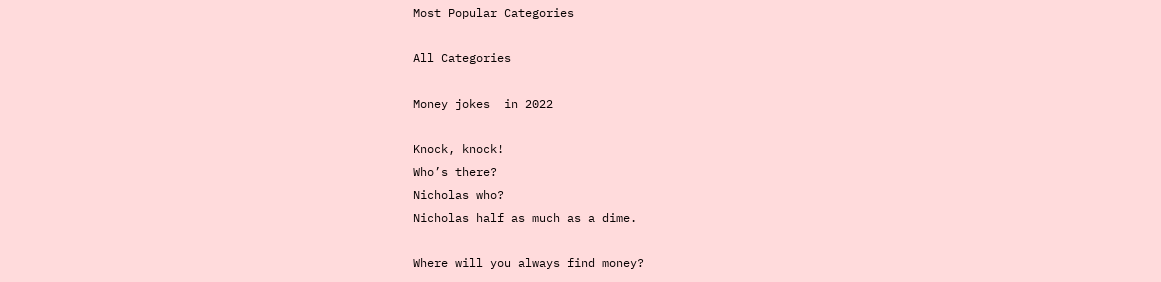Most Popular Categories

All Categories

Money jokes  in 2022

Knock, knock!
Who’s there?
Nicholas who?
Nicholas half as much as a dime.

Where will you always find money?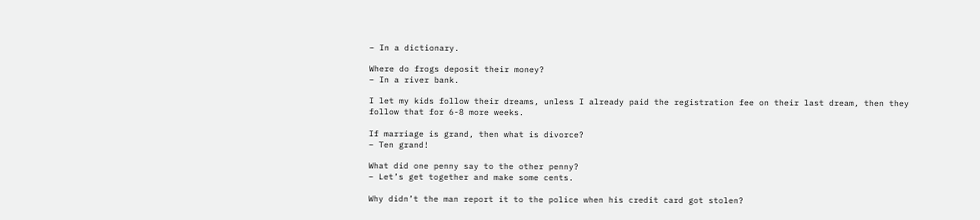– In a dictionary.

Where do frogs deposit their money?
– In a river bank.

I let my kids follow their dreams, unless I already paid the registration fee on their last dream, then they follow that for 6-8 more weeks.

If marriage is grand, then what is divorce?
– Ten grand!

What did one penny say to the other penny?
– Let’s get together and make some cents.

Why didn’t the man report it to the police when his credit card got stolen?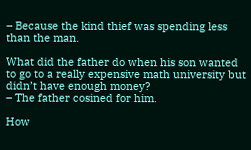– Because the kind thief was spending less than the man.

What did the father do when his son wanted to go to a really expensive math university but didn’t have enough money?
– The father cosined for him.

How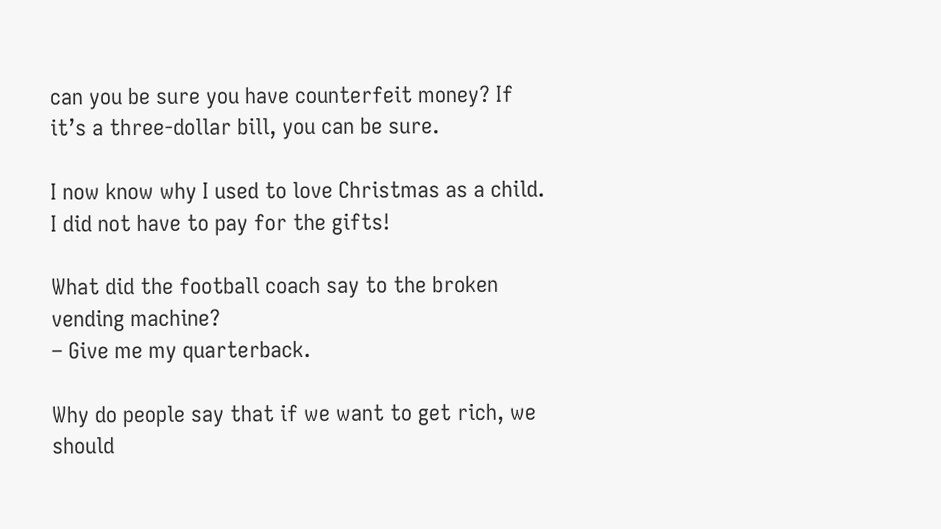can you be sure you have counterfeit money? If it’s a three-dollar bill, you can be sure.

I now know why I used to love Christmas as a child. I did not have to pay for the gifts!

What did the football coach say to the broken vending machine?
– Give me my quarterback.

Why do people say that if we want to get rich, we should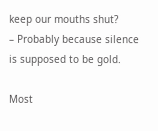keep our mouths shut?
– Probably because silence is supposed to be gold.

Most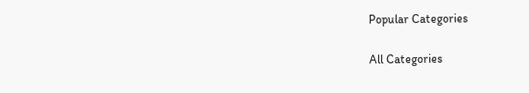Popular Categories

All Categories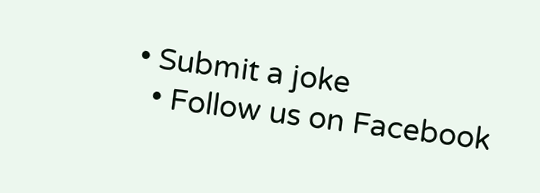• Submit a joke
  • Follow us on Facebook